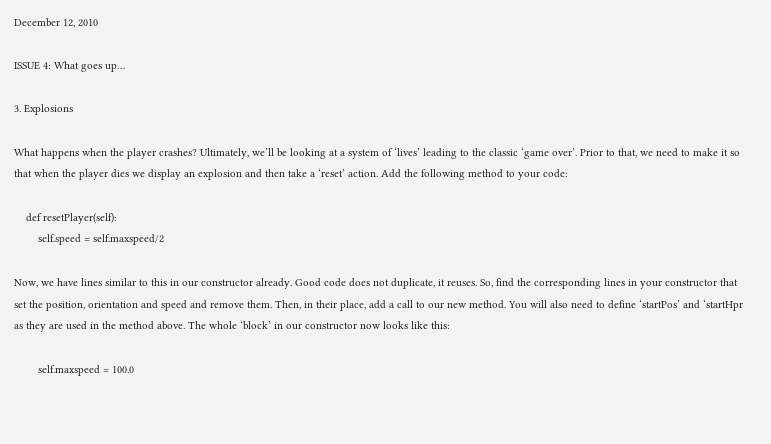December 12, 2010

ISSUE 4: What goes up…

3. Explosions

What happens when the player crashes? Ultimately, we’ll be looking at a system of ‘lives’ leading to the classic ‘game over’. Prior to that, we need to make it so that when the player dies we display an explosion and then take a ‘reset’ action. Add the following method to your code:

    def resetPlayer(self):
        self.speed = self.maxspeed/2

Now, we have lines similar to this in our constructor already. Good code does not duplicate, it reuses. So, find the corresponding lines in your constructor that set the position, orientation and speed and remove them. Then, in their place, add a call to our new method. You will also need to define ‘startPos’ and ‘startHpr as they are used in the method above. The whole ‘block’ in our constructor now looks like this:

        self.maxspeed = 100.0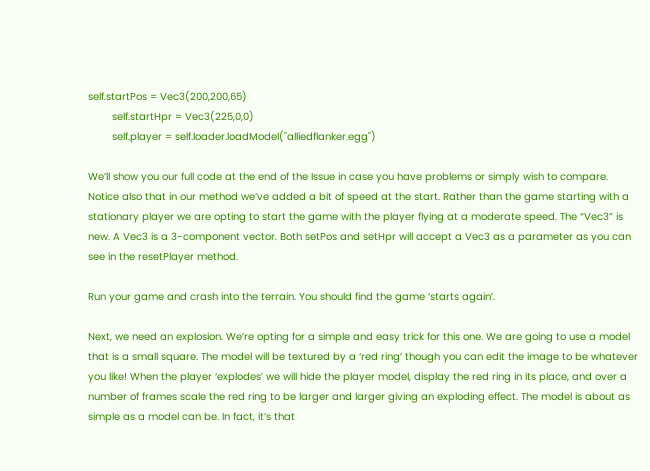self.startPos = Vec3(200,200,65)
        self.startHpr = Vec3(225,0,0)
        self.player = self.loader.loadModel("alliedflanker.egg")

We’ll show you our full code at the end of the Issue in case you have problems or simply wish to compare. Notice also that in our method we’ve added a bit of speed at the start. Rather than the game starting with a stationary player we are opting to start the game with the player flying at a moderate speed. The “Vec3” is new. A Vec3 is a 3-component vector. Both setPos and setHpr will accept a Vec3 as a parameter as you can see in the resetPlayer method.

Run your game and crash into the terrain. You should find the game ‘starts again’.

Next, we need an explosion. We’re opting for a simple and easy trick for this one. We are going to use a model that is a small square. The model will be textured by a ‘red ring’ though you can edit the image to be whatever you like! When the player ‘explodes’ we will hide the player model, display the red ring in its place, and over a number of frames scale the red ring to be larger and larger giving an exploding effect. The model is about as simple as a model can be. In fact, it’s that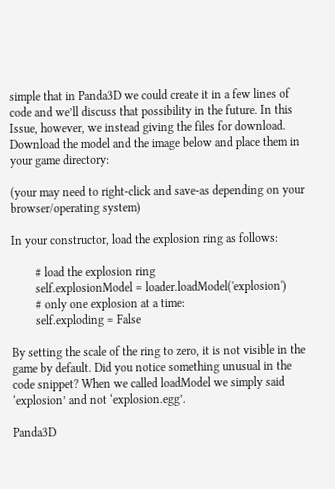simple that in Panda3D we could create it in a few lines of code and we’ll discuss that possibility in the future. In this Issue, however, we instead giving the files for download. Download the model and the image below and place them in your game directory:

(your may need to right-click and save-as depending on your browser/operating system)

In your constructor, load the explosion ring as follows:

        # load the explosion ring
        self.explosionModel = loader.loadModel('explosion')
        # only one explosion at a time:
        self.exploding = False

By setting the scale of the ring to zero, it is not visible in the game by default. Did you notice something unusual in the code snippet? When we called loadModel we simply said ‘explosion’ and not ‘explosion.egg’.

Panda3D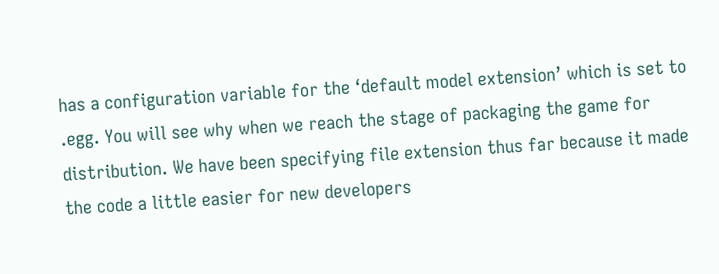has a configuration variable for the ‘default model extension’ which is set to .egg. You will see why when we reach the stage of packaging the game for distribution. We have been specifying file extension thus far because it made the code a little easier for new developers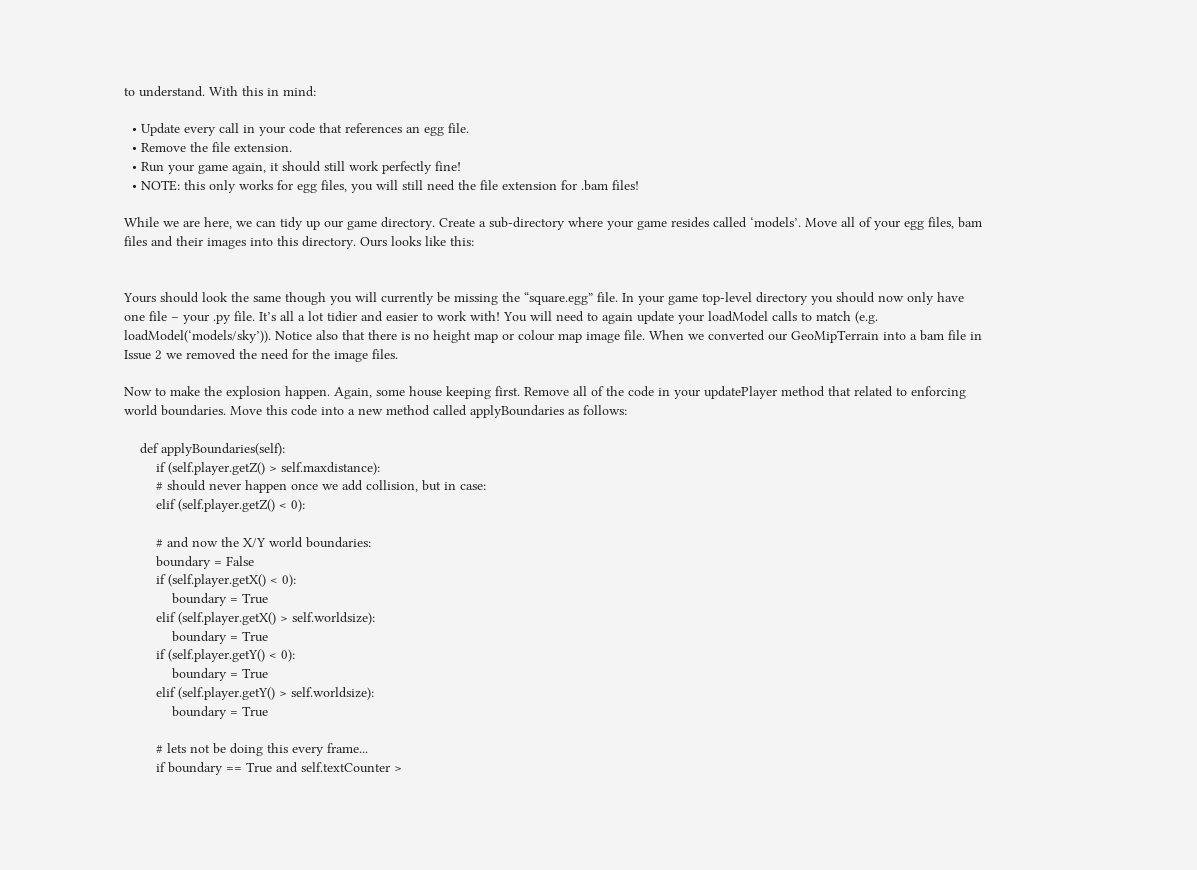to understand. With this in mind:

  • Update every call in your code that references an egg file.
  • Remove the file extension.
  • Run your game again, it should still work perfectly fine!
  • NOTE: this only works for egg files, you will still need the file extension for .bam files!

While we are here, we can tidy up our game directory. Create a sub-directory where your game resides called ‘models’. Move all of your egg files, bam files and their images into this directory. Ours looks like this:


Yours should look the same though you will currently be missing the “square.egg” file. In your game top-level directory you should now only have one file – your .py file. It’s all a lot tidier and easier to work with! You will need to again update your loadModel calls to match (e.g. loadModel(‘models/sky’)). Notice also that there is no height map or colour map image file. When we converted our GeoMipTerrain into a bam file in Issue 2 we removed the need for the image files.

Now to make the explosion happen. Again, some house keeping first. Remove all of the code in your updatePlayer method that related to enforcing world boundaries. Move this code into a new method called applyBoundaries as follows:

    def applyBoundaries(self):
        if (self.player.getZ() > self.maxdistance):
        # should never happen once we add collision, but in case:
        elif (self.player.getZ() < 0):

        # and now the X/Y world boundaries:
        boundary = False
        if (self.player.getX() < 0):
            boundary = True
        elif (self.player.getX() > self.worldsize):
            boundary = True
        if (self.player.getY() < 0):
            boundary = True
        elif (self.player.getY() > self.worldsize):
            boundary = True

        # lets not be doing this every frame...
        if boundary == True and self.textCounter >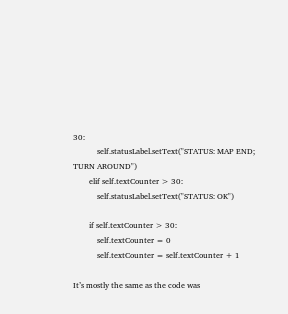30:
            self.statusLabel.setText("STATUS: MAP END; TURN AROUND")
        elif self.textCounter > 30:
            self.statusLabel.setText("STATUS: OK")

        if self.textCounter > 30:
            self.textCounter = 0
            self.textCounter = self.textCounter + 1

It’s mostly the same as the code was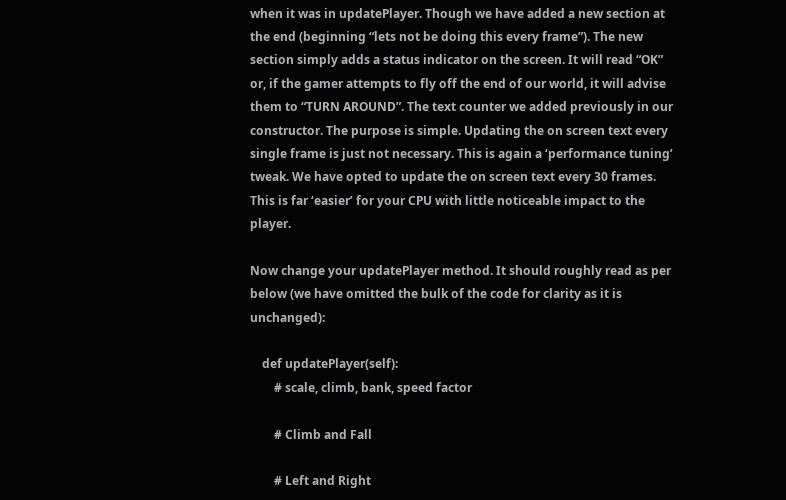when it was in updatePlayer. Though we have added a new section at the end (beginning “lets not be doing this every frame”). The new section simply adds a status indicator on the screen. It will read “OK” or, if the gamer attempts to fly off the end of our world, it will advise them to “TURN AROUND”. The text counter we added previously in our constructor. The purpose is simple. Updating the on screen text every single frame is just not necessary. This is again a ‘performance tuning’ tweak. We have opted to update the on screen text every 30 frames. This is far ‘easier’ for your CPU with little noticeable impact to the player.

Now change your updatePlayer method. It should roughly read as per below (we have omitted the bulk of the code for clarity as it is unchanged):

    def updatePlayer(self):
        # scale, climb, bank, speed factor

        # Climb and Fall

        # Left and Right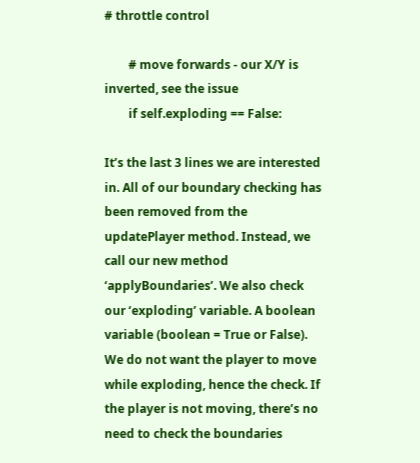# throttle control

        # move forwards - our X/Y is inverted, see the issue
        if self.exploding == False:

It’s the last 3 lines we are interested in. All of our boundary checking has been removed from the updatePlayer method. Instead, we call our new method ‘applyBoundaries’. We also check our ‘exploding’ variable. A boolean variable (boolean = True or False). We do not want the player to move while exploding, hence the check. If the player is not moving, there’s no need to check the boundaries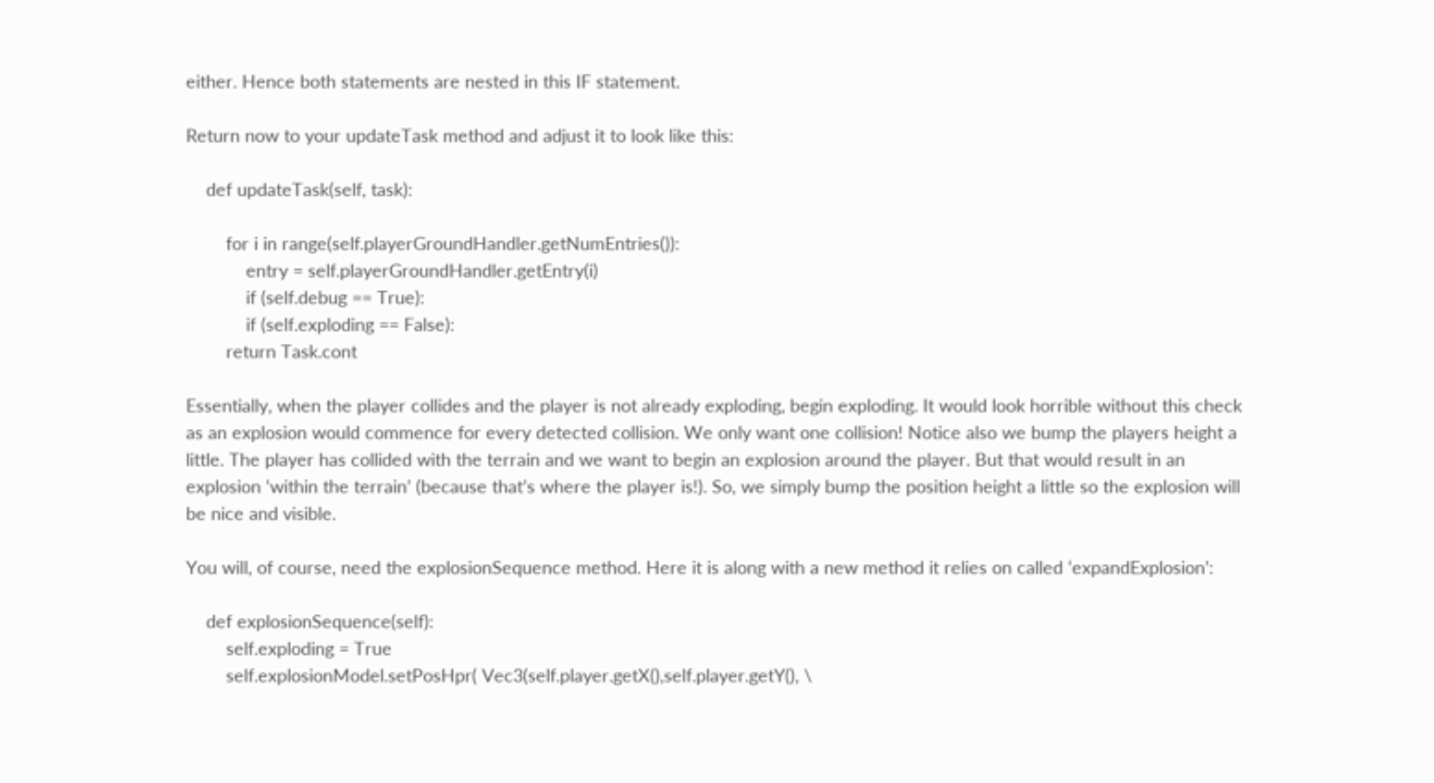either. Hence both statements are nested in this IF statement.

Return now to your updateTask method and adjust it to look like this:

    def updateTask(self, task):

        for i in range(self.playerGroundHandler.getNumEntries()):
            entry = self.playerGroundHandler.getEntry(i)
            if (self.debug == True):
            if (self.exploding == False):
        return Task.cont

Essentially, when the player collides and the player is not already exploding, begin exploding. It would look horrible without this check as an explosion would commence for every detected collision. We only want one collision! Notice also we bump the players height a little. The player has collided with the terrain and we want to begin an explosion around the player. But that would result in an explosion ‘within the terrain’ (because that’s where the player is!). So, we simply bump the position height a little so the explosion will be nice and visible.

You will, of course, need the explosionSequence method. Here it is along with a new method it relies on called ‘expandExplosion’:

    def explosionSequence(self):
        self.exploding = True
        self.explosionModel.setPosHpr( Vec3(self.player.getX(),self.player.getY(), \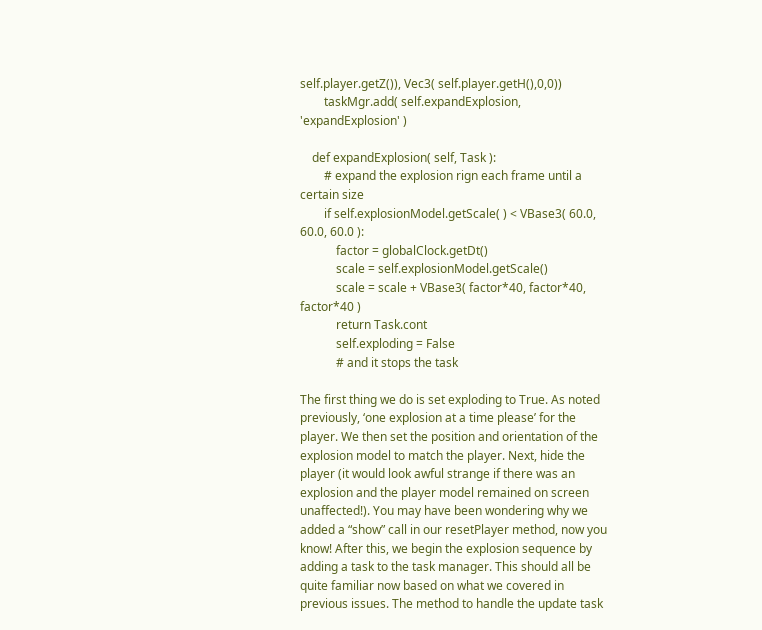self.player.getZ()), Vec3( self.player.getH(),0,0))
        taskMgr.add( self.expandExplosion, 'expandExplosion' )

    def expandExplosion( self, Task ):
        # expand the explosion rign each frame until a certain size
        if self.explosionModel.getScale( ) < VBase3( 60.0, 60.0, 60.0 ):
            factor = globalClock.getDt()
            scale = self.explosionModel.getScale()
            scale = scale + VBase3( factor*40, factor*40, factor*40 )
            return Task.cont
            self.exploding = False
            # and it stops the task

The first thing we do is set exploding to True. As noted previously, ‘one explosion at a time please’ for the player. We then set the position and orientation of the explosion model to match the player. Next, hide the player (it would look awful strange if there was an explosion and the player model remained on screen unaffected!). You may have been wondering why we added a “show” call in our resetPlayer method, now you know! After this, we begin the explosion sequence by adding a task to the task manager. This should all be quite familiar now based on what we covered in previous issues. The method to handle the update task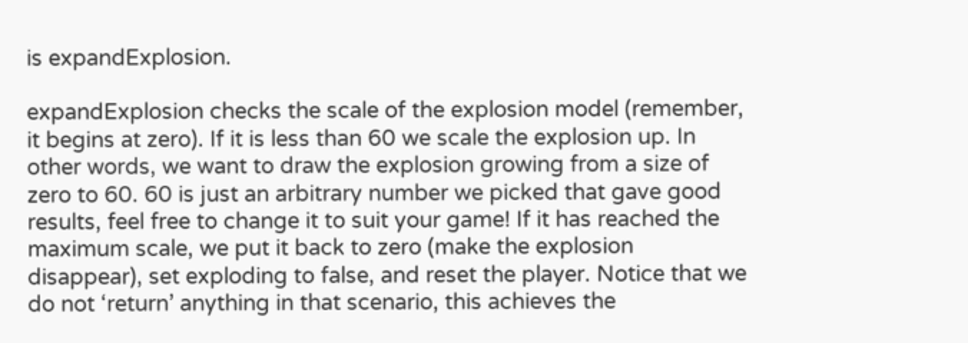is expandExplosion.

expandExplosion checks the scale of the explosion model (remember, it begins at zero). If it is less than 60 we scale the explosion up. In other words, we want to draw the explosion growing from a size of zero to 60. 60 is just an arbitrary number we picked that gave good results, feel free to change it to suit your game! If it has reached the maximum scale, we put it back to zero (make the explosion disappear), set exploding to false, and reset the player. Notice that we do not ‘return’ anything in that scenario, this achieves the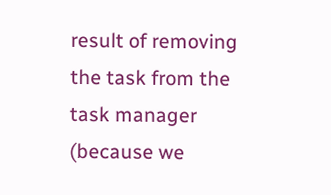result of removing the task from the task manager (because we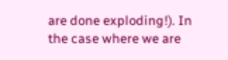are done exploding!). In the case where we are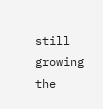still growing the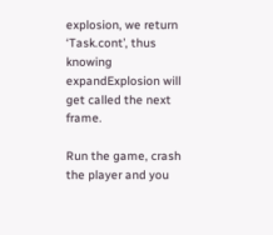explosion, we return ‘Task.cont’, thus knowing expandExplosion will get called the next frame.

Run the game, crash the player and you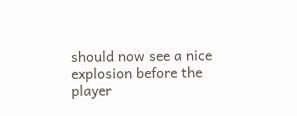should now see a nice explosion before the player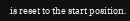is reset to the start position.